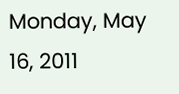Monday, May 16, 2011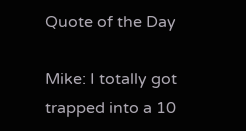Quote of the Day

Mike: I totally got trapped into a 10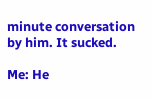minute conversation by him. It sucked.

Me: He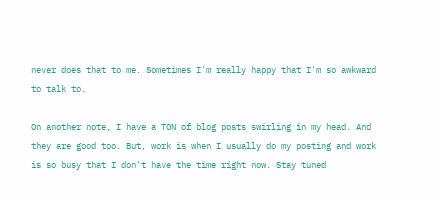never does that to me. Sometimes I'm really happy that I'm so awkward to talk to.

On another note, I have a TON of blog posts swirling in my head. And they are good too. But, work is when I usually do my posting and work is so busy that I don't have the time right now. Stay tuned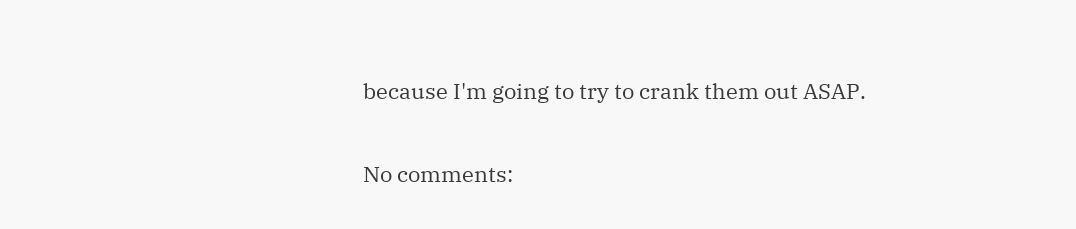because I'm going to try to crank them out ASAP.

No comments: